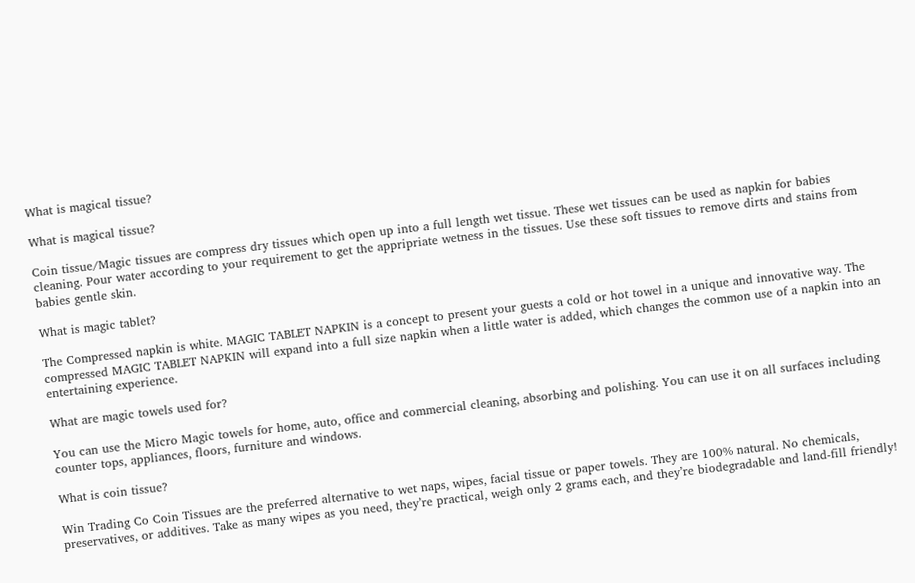What is magical tissue?

What is magical tissue?

Coin tissue/Magic tissues are compress dry tissues which open up into a full length wet tissue. These wet tissues can be used as napkin for babies cleaning. Pour water according to your requirement to get the appripriate wetness in the tissues. Use these soft tissues to remove dirts and stains from babies gentle skin.

What is magic tablet?

The Compressed napkin is white. MAGIC TABLET NAPKIN is a concept to present your guests a cold or hot towel in a unique and innovative way. The compressed MAGIC TABLET NAPKIN will expand into a full size napkin when a little water is added, which changes the common use of a napkin into an entertaining experience.

What are magic towels used for?

You can use the Micro Magic towels for home, auto, office and commercial cleaning, absorbing and polishing. You can use it on all surfaces including counter tops, appliances, floors, furniture and windows.

What is coin tissue?

Win Trading Co Coin Tissues are the preferred alternative to wet naps, wipes, facial tissue or paper towels. They are 100% natural. No chemicals, preservatives, or additives. Take as many wipes as you need, they’re practical, weigh only 2 grams each, and they’re biodegradable and land-fill friendly!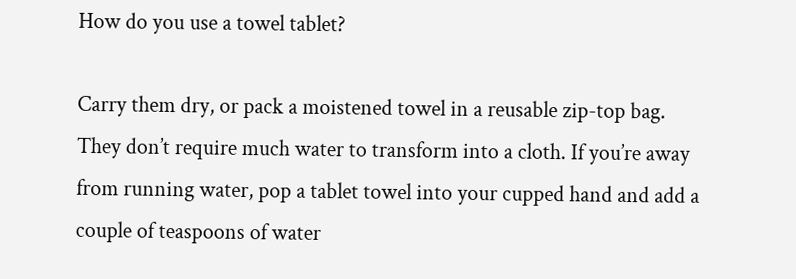How do you use a towel tablet?

Carry them dry, or pack a moistened towel in a reusable zip-top bag. They don’t require much water to transform into a cloth. If you’re away from running water, pop a tablet towel into your cupped hand and add a couple of teaspoons of water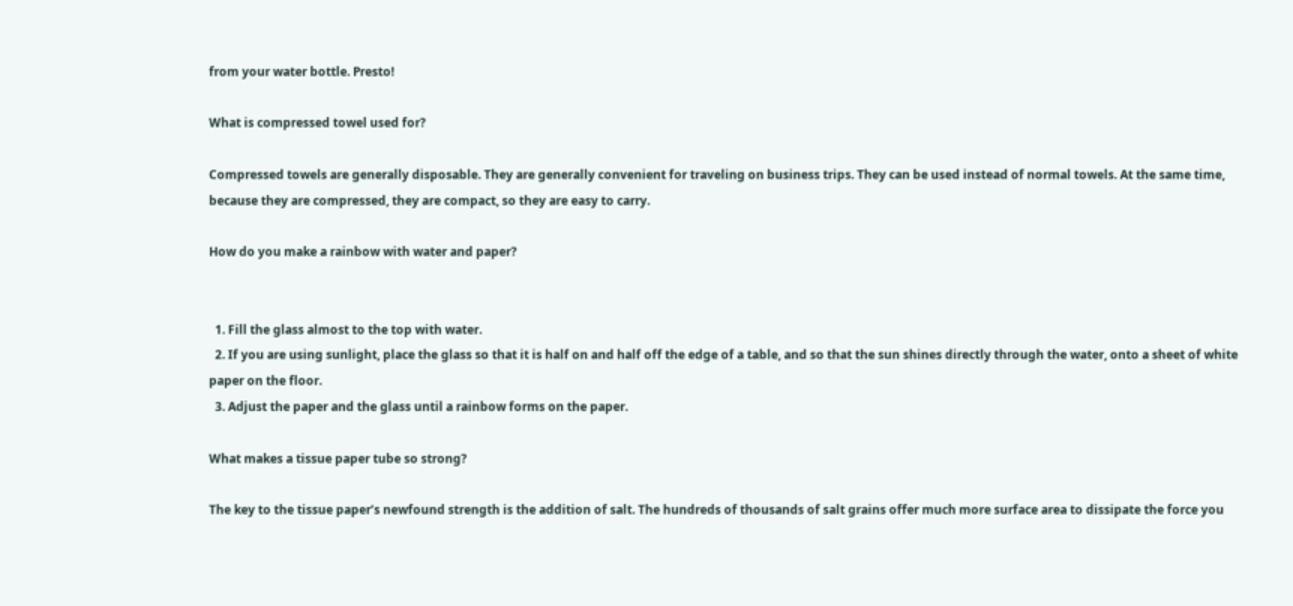from your water bottle. Presto!

What is compressed towel used for?

Compressed towels are generally disposable. They are generally convenient for traveling on business trips. They can be used instead of normal towels. At the same time, because they are compressed, they are compact, so they are easy to carry.

How do you make a rainbow with water and paper?


  1. Fill the glass almost to the top with water.
  2. If you are using sunlight, place the glass so that it is half on and half off the edge of a table, and so that the sun shines directly through the water, onto a sheet of white paper on the floor.
  3. Adjust the paper and the glass until a rainbow forms on the paper.

What makes a tissue paper tube so strong?

The key to the tissue paper’s newfound strength is the addition of salt. The hundreds of thousands of salt grains offer much more surface area to dissipate the force you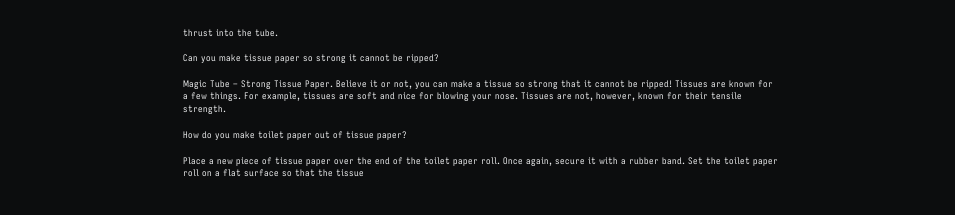thrust into the tube.

Can you make tissue paper so strong it cannot be ripped?

Magic Tube – Strong Tissue Paper. Believe it or not, you can make a tissue so strong that it cannot be ripped! Tissues are known for a few things. For example, tissues are soft and nice for blowing your nose. Tissues are not, however, known for their tensile strength.

How do you make toilet paper out of tissue paper?

Place a new piece of tissue paper over the end of the toilet paper roll. Once again, secure it with a rubber band. Set the toilet paper roll on a flat surface so that the tissue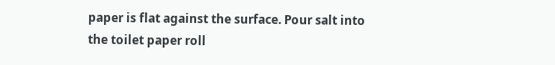paper is flat against the surface. Pour salt into the toilet paper roll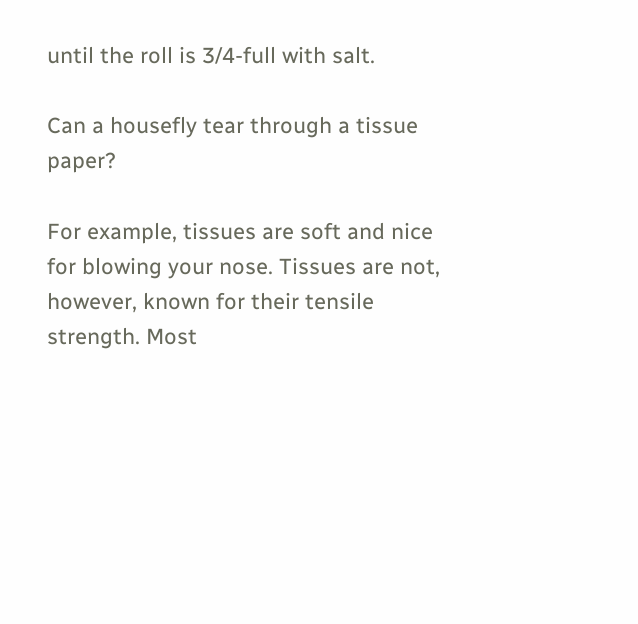until the roll is 3/4-full with salt.

Can a housefly tear through a tissue paper?

For example, tissues are soft and nice for blowing your nose. Tissues are not, however, known for their tensile strength. Most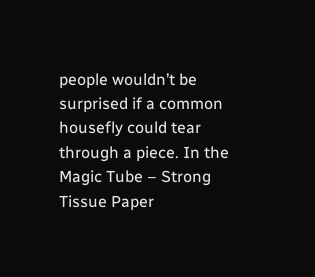people wouldn’t be surprised if a common housefly could tear through a piece. In the Magic Tube – Strong Tissue Paper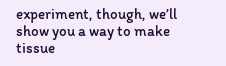experiment, though, we’ll show you a way to make tissue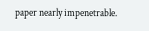paper nearly impenetrable.